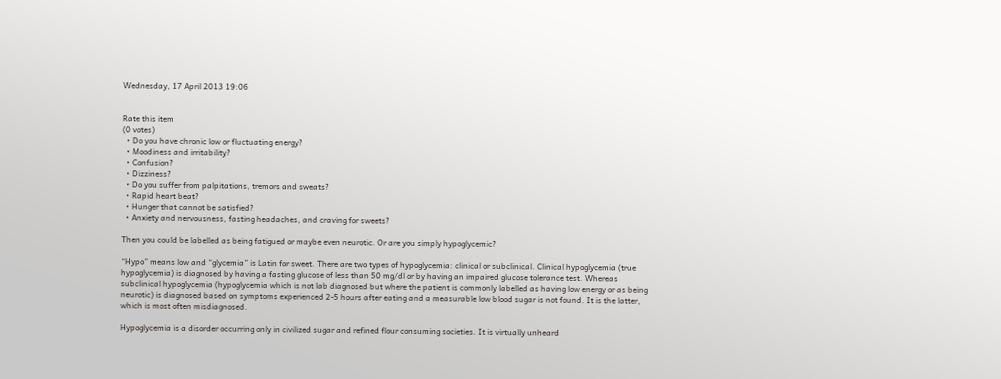Wednesday, 17 April 2013 19:06


Rate this item
(0 votes)
  • Do you have chronic low or fluctuating energy?
  • Moodiness and irritability?
  • Confusion?
  • Dizziness?
  • Do you suffer from palpitations, tremors and sweats?
  • Rapid heart beat?
  • Hunger that cannot be satisfied?
  • Anxiety and nervousness, fasting headaches, and craving for sweets?

Then you could be labelled as being fatigued or maybe even neurotic. Or are you simply hypoglycemic?

“Hypo” means low and “glycemia” is Latin for sweet. There are two types of hypoglycemia: clinical or subclinical. Clinical hypoglycemia (true hypoglycemia) is diagnosed by having a fasting glucose of less than 50 mg/dl or by having an impaired glucose tolerance test. Whereas subclinical hypoglycemia (hypoglycemia which is not lab diagnosed but where the patient is commonly labelled as having low energy or as being neurotic) is diagnosed based on symptoms experienced 2-5 hours after eating and a measurable low blood sugar is not found. It is the latter, which is most often misdiagnosed.

Hypoglycemia is a disorder occurring only in civilized sugar and refined flour consuming societies. It is virtually unheard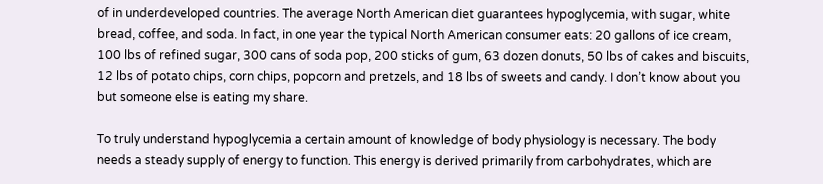of in underdeveloped countries. The average North American diet guarantees hypoglycemia, with sugar, white bread, coffee, and soda. In fact, in one year the typical North American consumer eats: 20 gallons of ice cream, 100 lbs of refined sugar, 300 cans of soda pop, 200 sticks of gum, 63 dozen donuts, 50 lbs of cakes and biscuits, 12 lbs of potato chips, corn chips, popcorn and pretzels, and 18 lbs of sweets and candy. I don’t know about you but someone else is eating my share.

To truly understand hypoglycemia a certain amount of knowledge of body physiology is necessary. The body needs a steady supply of energy to function. This energy is derived primarily from carbohydrates, which are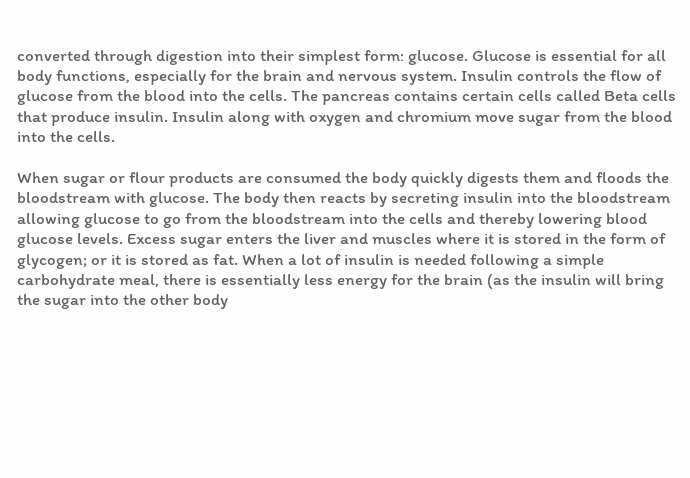converted through digestion into their simplest form: glucose. Glucose is essential for all body functions, especially for the brain and nervous system. Insulin controls the flow of glucose from the blood into the cells. The pancreas contains certain cells called Beta cells that produce insulin. Insulin along with oxygen and chromium move sugar from the blood into the cells.

When sugar or flour products are consumed the body quickly digests them and floods the bloodstream with glucose. The body then reacts by secreting insulin into the bloodstream allowing glucose to go from the bloodstream into the cells and thereby lowering blood glucose levels. Excess sugar enters the liver and muscles where it is stored in the form of glycogen; or it is stored as fat. When a lot of insulin is needed following a simple carbohydrate meal, there is essentially less energy for the brain (as the insulin will bring the sugar into the other body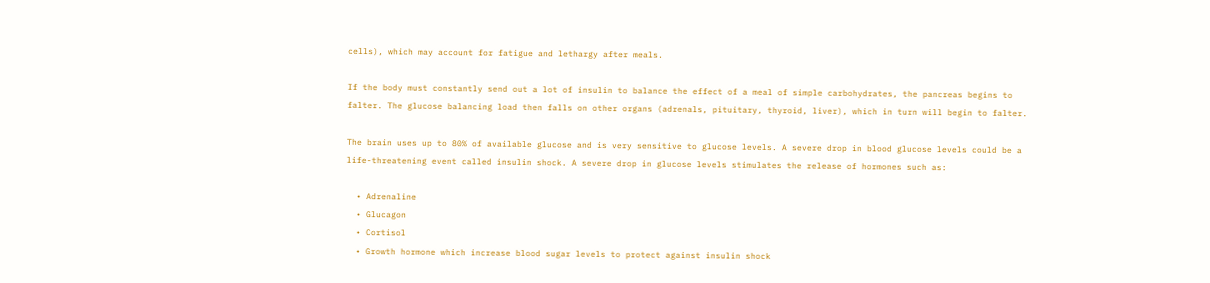cells), which may account for fatigue and lethargy after meals.

If the body must constantly send out a lot of insulin to balance the effect of a meal of simple carbohydrates, the pancreas begins to falter. The glucose balancing load then falls on other organs (adrenals, pituitary, thyroid, liver), which in turn will begin to falter.

The brain uses up to 80% of available glucose and is very sensitive to glucose levels. A severe drop in blood glucose levels could be a life-threatening event called insulin shock. A severe drop in glucose levels stimulates the release of hormones such as:

  • Adrenaline
  • Glucagon
  • Cortisol
  • Growth hormone which increase blood sugar levels to protect against insulin shock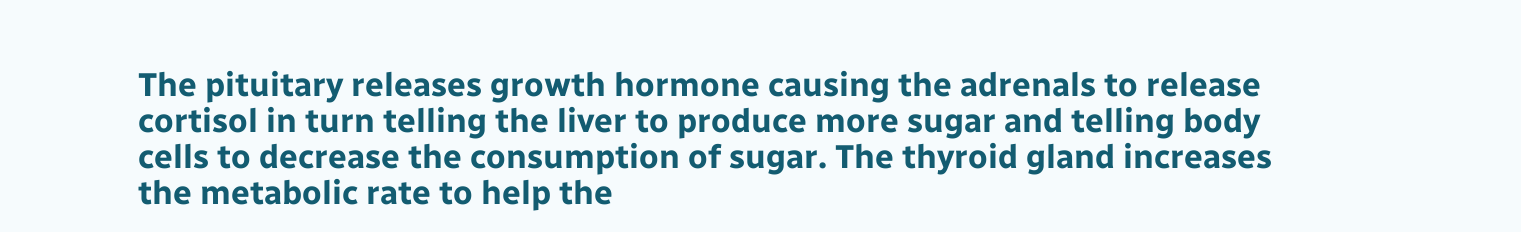The pituitary releases growth hormone causing the adrenals to release cortisol in turn telling the liver to produce more sugar and telling body cells to decrease the consumption of sugar. The thyroid gland increases the metabolic rate to help the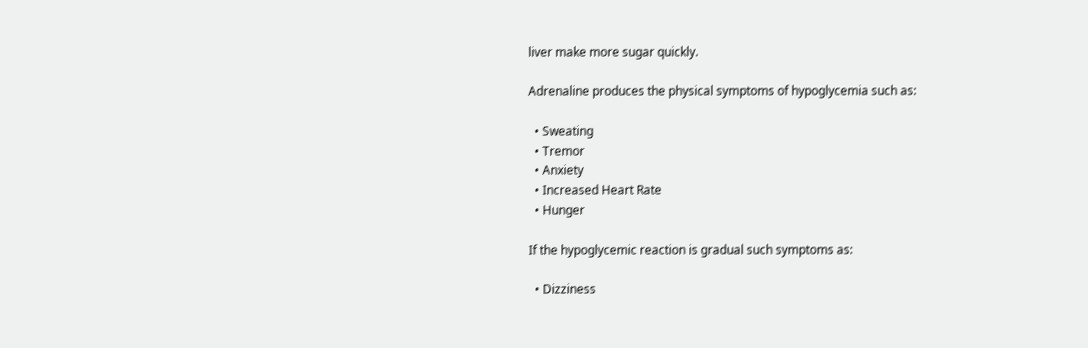liver make more sugar quickly.

Adrenaline produces the physical symptoms of hypoglycemia such as:

  • Sweating
  • Tremor
  • Anxiety
  • Increased Heart Rate
  • Hunger

If the hypoglycemic reaction is gradual such symptoms as:

  • Dizziness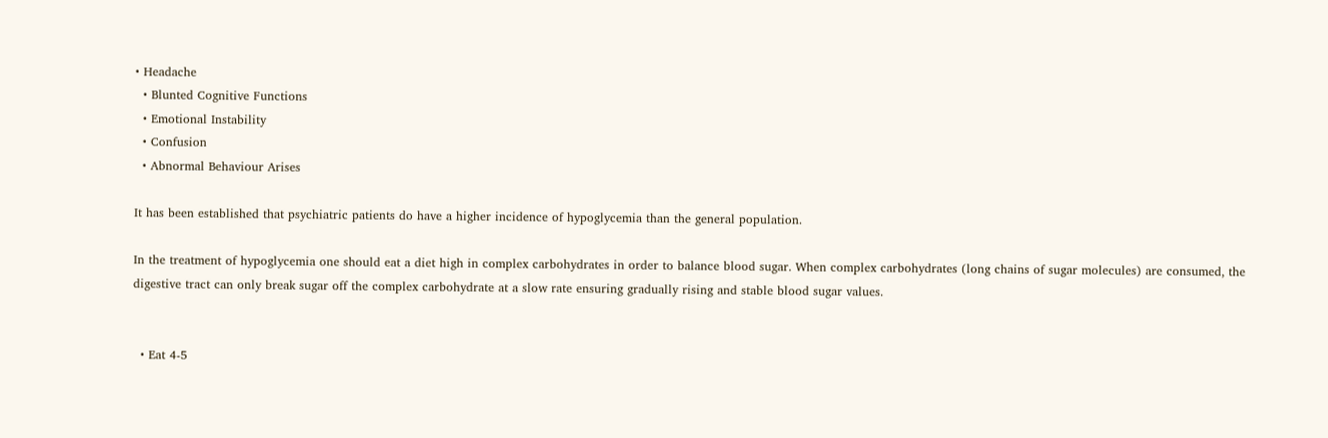• Headache
  • Blunted Cognitive Functions
  • Emotional Instability
  • Confusion
  • Abnormal Behaviour Arises

It has been established that psychiatric patients do have a higher incidence of hypoglycemia than the general population.

In the treatment of hypoglycemia one should eat a diet high in complex carbohydrates in order to balance blood sugar. When complex carbohydrates (long chains of sugar molecules) are consumed, the digestive tract can only break sugar off the complex carbohydrate at a slow rate ensuring gradually rising and stable blood sugar values.


  • Eat 4-5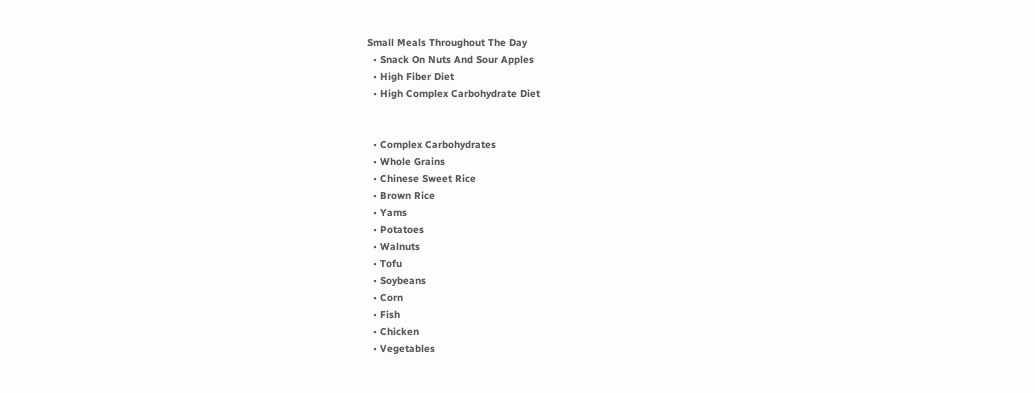Small Meals Throughout The Day
  • Snack On Nuts And Sour Apples
  • High Fiber Diet
  • High Complex Carbohydrate Diet


  • Complex Carbohydrates
  • Whole Grains
  • Chinese Sweet Rice
  • Brown Rice
  • Yams
  • Potatoes
  • Walnuts
  • Tofu
  • Soybeans
  • Corn
  • Fish
  • Chicken
  • Vegetables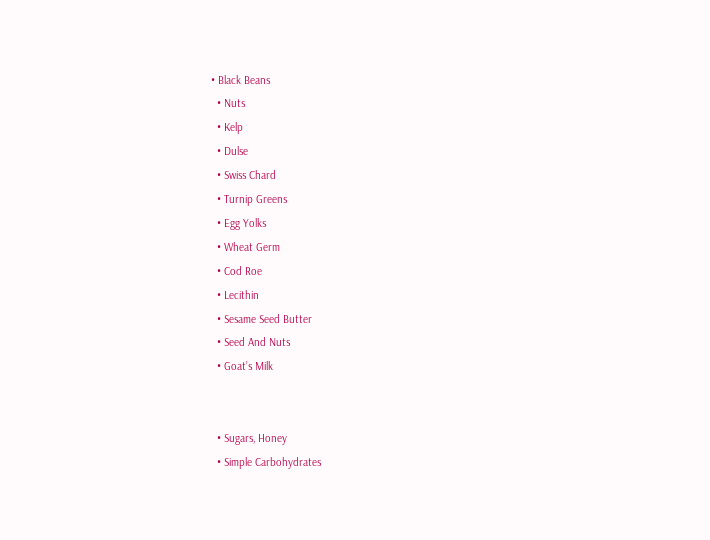• Black Beans
  • Nuts
  • Kelp
  • Dulse
  • Swiss Chard
  • Turnip Greens
  • Egg Yolks
  • Wheat Germ
  • Cod Roe
  • Lecithin
  • Sesame Seed Butter
  • Seed And Nuts
  • Goat’s Milk


  • Sugars, Honey
  • Simple Carbohydrates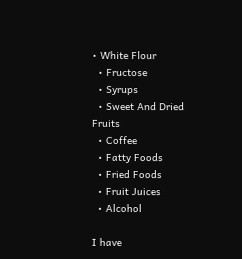• White Flour
  • Fructose
  • Syrups
  • Sweet And Dried Fruits
  • Coffee
  • Fatty Foods
  • Fried Foods
  • Fruit Juices
  • Alcohol

I have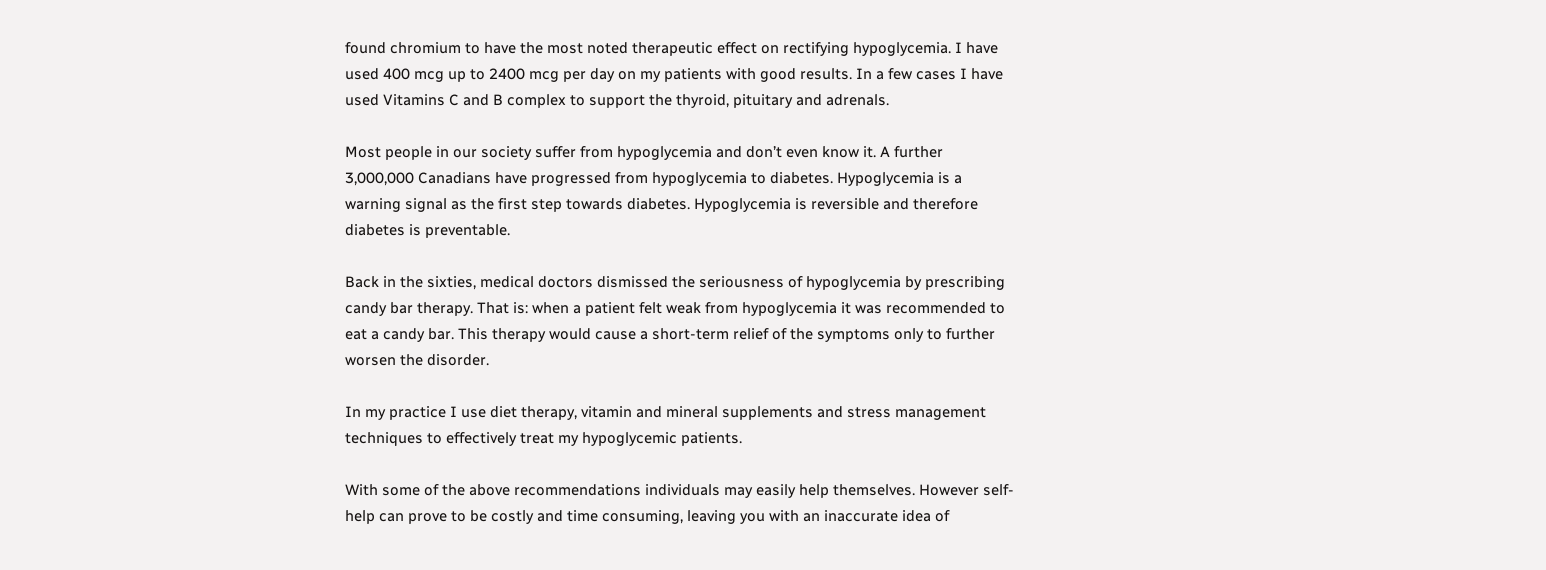found chromium to have the most noted therapeutic effect on rectifying hypoglycemia. I have used 400 mcg up to 2400 mcg per day on my patients with good results. In a few cases I have used Vitamins C and B complex to support the thyroid, pituitary and adrenals.

Most people in our society suffer from hypoglycemia and don’t even know it. A further 3,000,000 Canadians have progressed from hypoglycemia to diabetes. Hypoglycemia is a warning signal as the first step towards diabetes. Hypoglycemia is reversible and therefore diabetes is preventable.

Back in the sixties, medical doctors dismissed the seriousness of hypoglycemia by prescribing candy bar therapy. That is: when a patient felt weak from hypoglycemia it was recommended to eat a candy bar. This therapy would cause a short-term relief of the symptoms only to further worsen the disorder.

In my practice I use diet therapy, vitamin and mineral supplements and stress management techniques to effectively treat my hypoglycemic patients.

With some of the above recommendations individuals may easily help themselves. However self-help can prove to be costly and time consuming, leaving you with an inaccurate idea of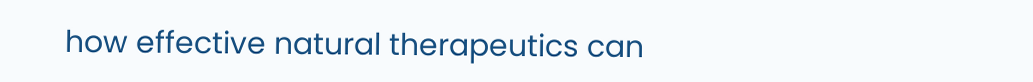how effective natural therapeutics can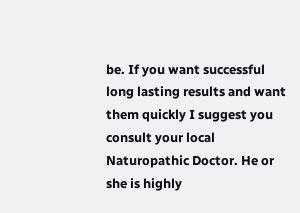be. If you want successful long lasting results and want them quickly I suggest you consult your local Naturopathic Doctor. He or she is highly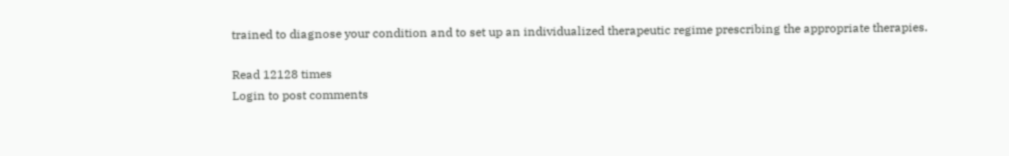trained to diagnose your condition and to set up an individualized therapeutic regime prescribing the appropriate therapies.

Read 12128 times
Login to post comments